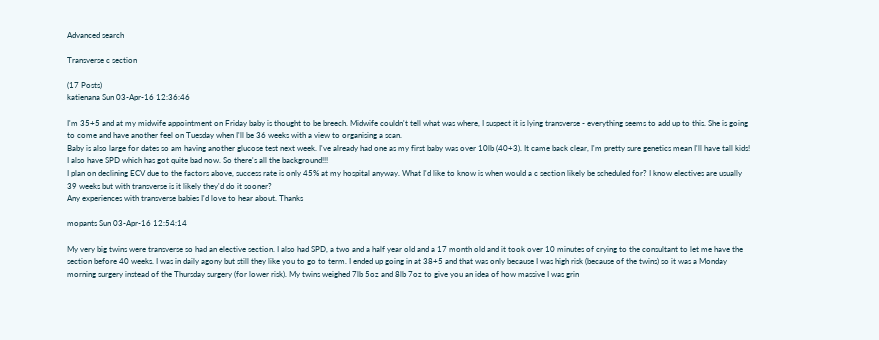Advanced search

Transverse c section

(17 Posts)
katienana Sun 03-Apr-16 12:36:46

I'm 35+5 and at my midwife appointment on Friday baby is thought to be breech. Midwife couldn't tell what was where, I suspect it is lying transverse - everything seems to add up to this. She is going to come and have another feel on Tuesday when I'll be 36 weeks with a view to organising a scan.
Baby is also large for dates so am having another glucose test next week. I've already had one as my first baby was over 10lb (40+3). It came back clear, I'm pretty sure genetics mean I'll have tall kids!
I also have SPD which has got quite bad now. So there's all the background!!!
I plan on declining ECV due to the factors above, success rate is only 45% at my hospital anyway. What I'd like to know is when would a c section likely be scheduled for? I know electives are usually 39 weeks but with transverse is it likely they'd do it sooner?
Any experiences with transverse babies I'd love to hear about. Thanks

mopants Sun 03-Apr-16 12:54:14

My very big twins were transverse so had an elective section. I also had SPD, a two and a half year old and a 17 month old and it took over 10 minutes of crying to the consultant to let me have the section before 40 weeks. I was in daily agony but still they like you to go to term. I ended up going in at 38+5 and that was only because I was high risk (because of the twins) so it was a Monday morning surgery instead of the Thursday surgery (for lower risk). My twins weighed 7lb 5oz and 8lb 7oz to give you an idea of how massive I was grin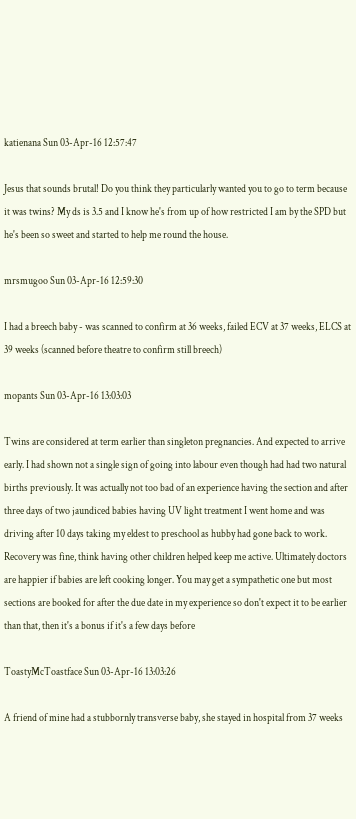katienana Sun 03-Apr-16 12:57:47

Jesus that sounds brutal! Do you think they particularly wanted you to go to term because it was twins? My ds is 3.5 and I know he's from up of how restricted I am by the SPD but he's been so sweet and started to help me round the house.

mrsmugoo Sun 03-Apr-16 12:59:30

I had a breech baby - was scanned to confirm at 36 weeks, failed ECV at 37 weeks, ELCS at 39 weeks (scanned before theatre to confirm still breech)

mopants Sun 03-Apr-16 13:03:03

Twins are considered at term earlier than singleton pregnancies. And expected to arrive early. I had shown not a single sign of going into labour even though had had two natural births previously. It was actually not too bad of an experience having the section and after three days of two jaundiced babies having UV light treatment I went home and was driving after 10 days taking my eldest to preschool as hubby had gone back to work. Recovery was fine, think having other children helped keep me active. Ultimately doctors are happier if babies are left cooking longer. You may get a sympathetic one but most sections are booked for after the due date in my experience so don't expect it to be earlier than that, then it's a bonus if it's a few days before

ToastyMcToastface Sun 03-Apr-16 13:03:26

A friend of mine had a stubbornly transverse baby, she stayed in hospital from 37 weeks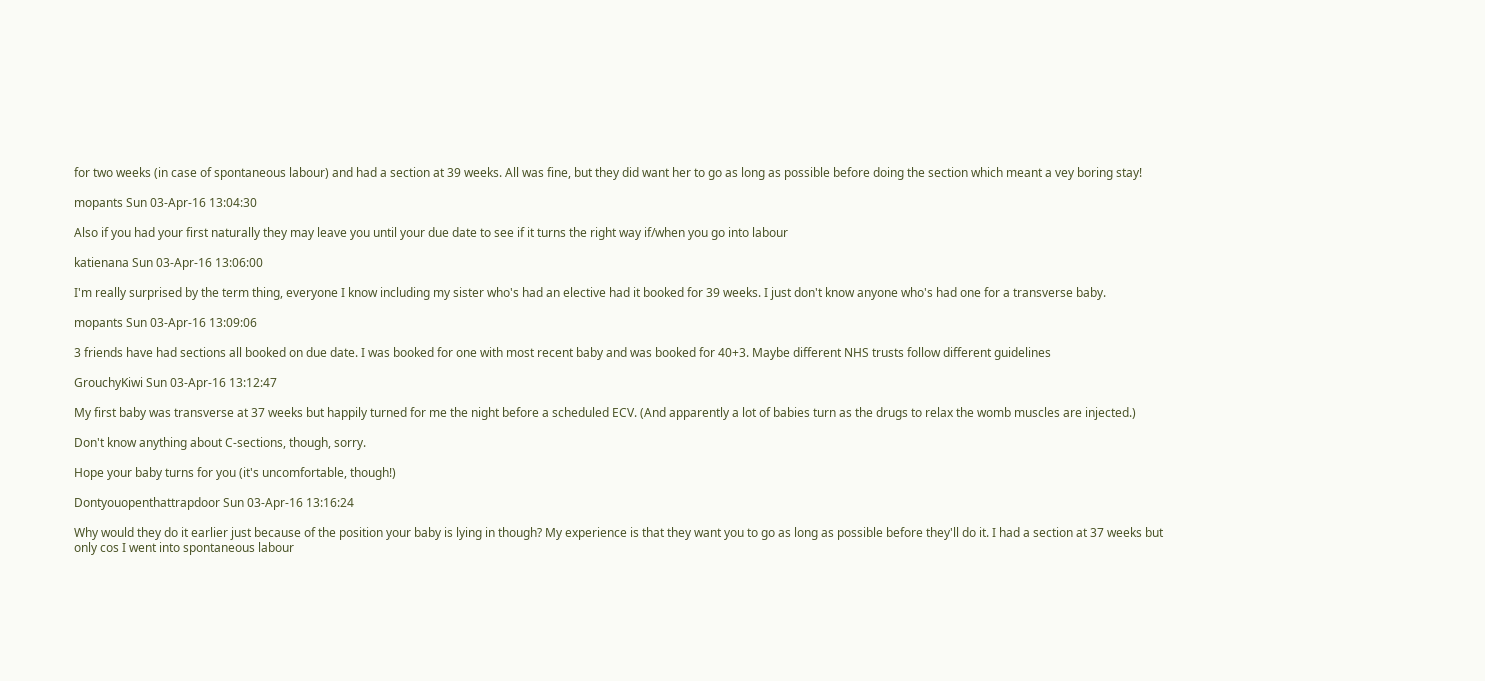for two weeks (in case of spontaneous labour) and had a section at 39 weeks. All was fine, but they did want her to go as long as possible before doing the section which meant a vey boring stay!

mopants Sun 03-Apr-16 13:04:30

Also if you had your first naturally they may leave you until your due date to see if it turns the right way if/when you go into labour

katienana Sun 03-Apr-16 13:06:00

I'm really surprised by the term thing, everyone I know including my sister who's had an elective had it booked for 39 weeks. I just don't know anyone who's had one for a transverse baby.

mopants Sun 03-Apr-16 13:09:06

3 friends have had sections all booked on due date. I was booked for one with most recent baby and was booked for 40+3. Maybe different NHS trusts follow different guidelines

GrouchyKiwi Sun 03-Apr-16 13:12:47

My first baby was transverse at 37 weeks but happily turned for me the night before a scheduled ECV. (And apparently a lot of babies turn as the drugs to relax the womb muscles are injected.)

Don't know anything about C-sections, though, sorry.

Hope your baby turns for you (it's uncomfortable, though!)

Dontyouopenthattrapdoor Sun 03-Apr-16 13:16:24

Why would they do it earlier just because of the position your baby is lying in though? My experience is that they want you to go as long as possible before they'll do it. I had a section at 37 weeks but only cos I went into spontaneous labour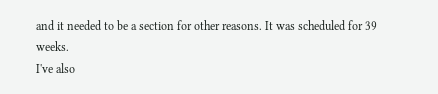and it needed to be a section for other reasons. It was scheduled for 39 weeks.
I've also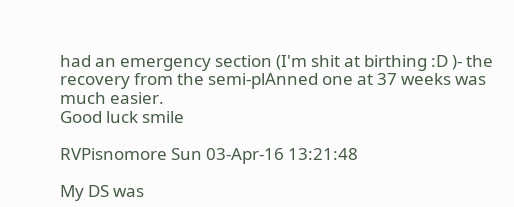had an emergency section (I'm shit at birthing :D )- the recovery from the semi-plAnned one at 37 weeks was much easier.
Good luck smile

RVPisnomore Sun 03-Apr-16 13:21:48

My DS was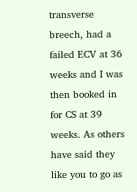transverse breech, had a failed ECV at 36 weeks and I was then booked in for CS at 39 weeks. As others have said they like you to go as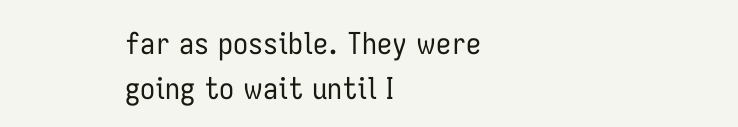far as possible. They were going to wait until I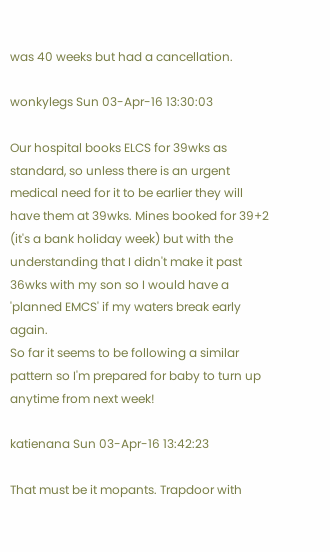was 40 weeks but had a cancellation.

wonkylegs Sun 03-Apr-16 13:30:03

Our hospital books ELCS for 39wks as standard, so unless there is an urgent medical need for it to be earlier they will have them at 39wks. Mines booked for 39+2 (it's a bank holiday week) but with the understanding that I didn't make it past 36wks with my son so I would have a 'planned EMCS' if my waters break early again.
So far it seems to be following a similar pattern so I'm prepared for baby to turn up anytime from next week!

katienana Sun 03-Apr-16 13:42:23

That must be it mopants. Trapdoor with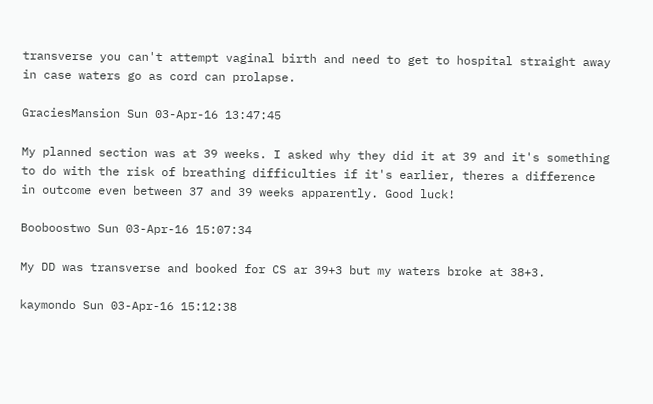transverse you can't attempt vaginal birth and need to get to hospital straight away in case waters go as cord can prolapse.

GraciesMansion Sun 03-Apr-16 13:47:45

My planned section was at 39 weeks. I asked why they did it at 39 and it's something to do with the risk of breathing difficulties if it's earlier, theres a difference in outcome even between 37 and 39 weeks apparently. Good luck!

Booboostwo Sun 03-Apr-16 15:07:34

My DD was transverse and booked for CS ar 39+3 but my waters broke at 38+3.

kaymondo Sun 03-Apr-16 15:12:38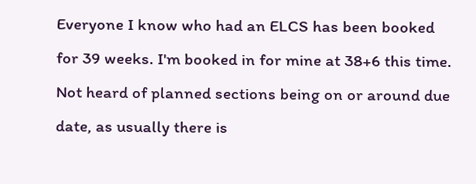Everyone I know who had an ELCS has been booked for 39 weeks. I'm booked in for mine at 38+6 this time. Not heard of planned sections being on or around due date, as usually there is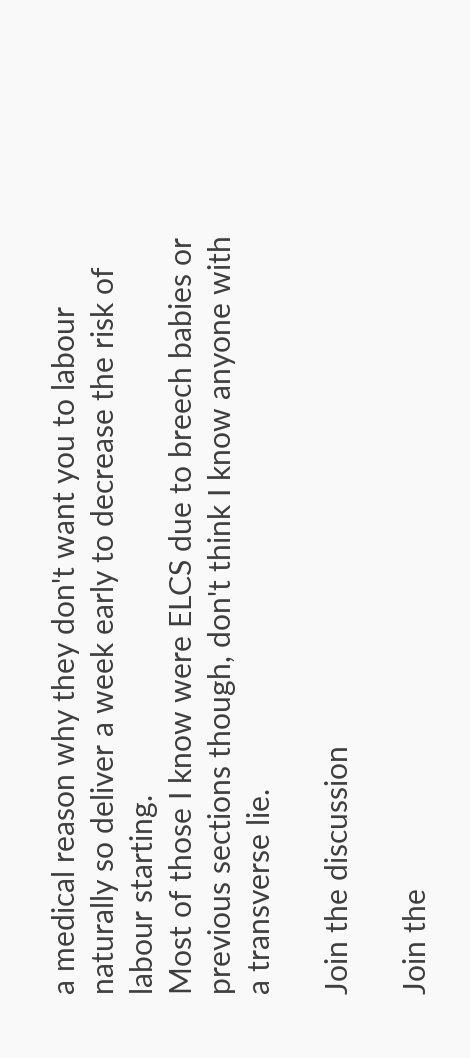a medical reason why they don't want you to labour naturally so deliver a week early to decrease the risk of labour starting.
Most of those I know were ELCS due to breech babies or previous sections though, don't think I know anyone with a transverse lie.

Join the discussion

Join the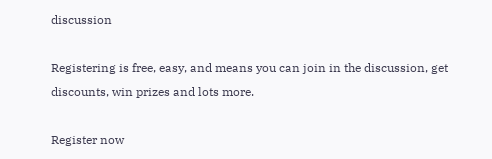discussion

Registering is free, easy, and means you can join in the discussion, get discounts, win prizes and lots more.

Register now